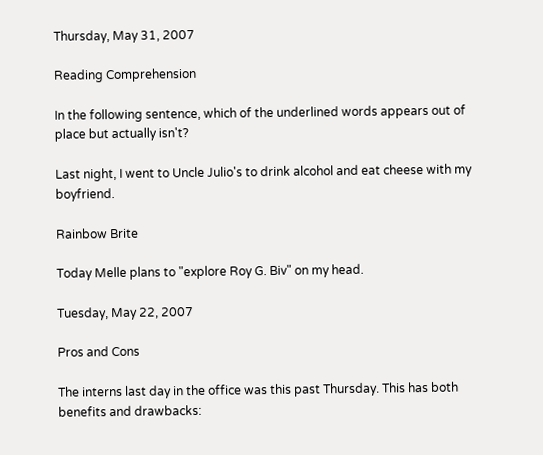Thursday, May 31, 2007

Reading Comprehension

In the following sentence, which of the underlined words appears out of place but actually isn't?

Last night, I went to Uncle Julio's to drink alcohol and eat cheese with my boyfriend.

Rainbow Brite

Today Melle plans to "explore Roy G. Biv" on my head.

Tuesday, May 22, 2007

Pros and Cons

The interns last day in the office was this past Thursday. This has both benefits and drawbacks: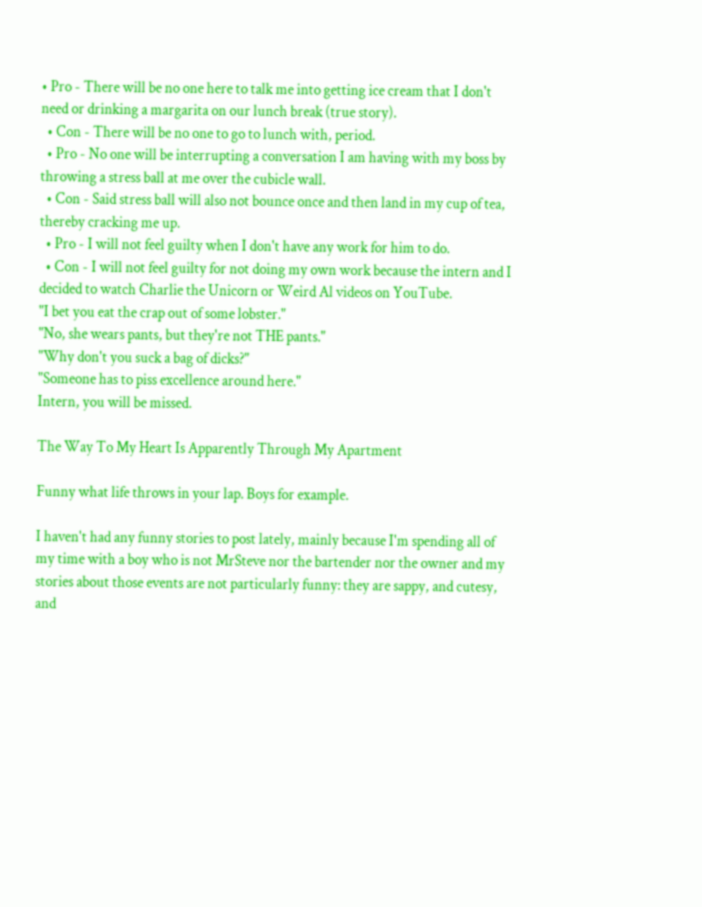• Pro - There will be no one here to talk me into getting ice cream that I don't need or drinking a margarita on our lunch break (true story).
  • Con - There will be no one to go to lunch with, period.
  • Pro - No one will be interrupting a conversation I am having with my boss by throwing a stress ball at me over the cubicle wall.
  • Con - Said stress ball will also not bounce once and then land in my cup of tea, thereby cracking me up.
  • Pro - I will not feel guilty when I don't have any work for him to do.
  • Con - I will not feel guilty for not doing my own work because the intern and I decided to watch Charlie the Unicorn or Weird Al videos on YouTube.
"I bet you eat the crap out of some lobster."
"No, she wears pants, but they're not THE pants."
"Why don't you suck a bag of dicks?"
"Someone has to piss excellence around here."
Intern, you will be missed.

The Way To My Heart Is Apparently Through My Apartment

Funny what life throws in your lap. Boys for example.

I haven't had any funny stories to post lately, mainly because I'm spending all of my time with a boy who is not MrSteve nor the bartender nor the owner and my stories about those events are not particularly funny: they are sappy, and cutesy, and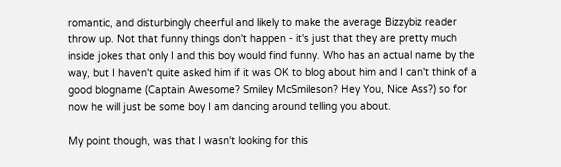romantic, and disturbingly cheerful and likely to make the average Bizzybiz reader throw up. Not that funny things don't happen - it's just that they are pretty much inside jokes that only I and this boy would find funny. Who has an actual name by the way, but I haven't quite asked him if it was OK to blog about him and I can't think of a good blogname (Captain Awesome? Smiley McSmileson? Hey You, Nice Ass?) so for now he will just be some boy I am dancing around telling you about.

My point though, was that I wasn't looking for this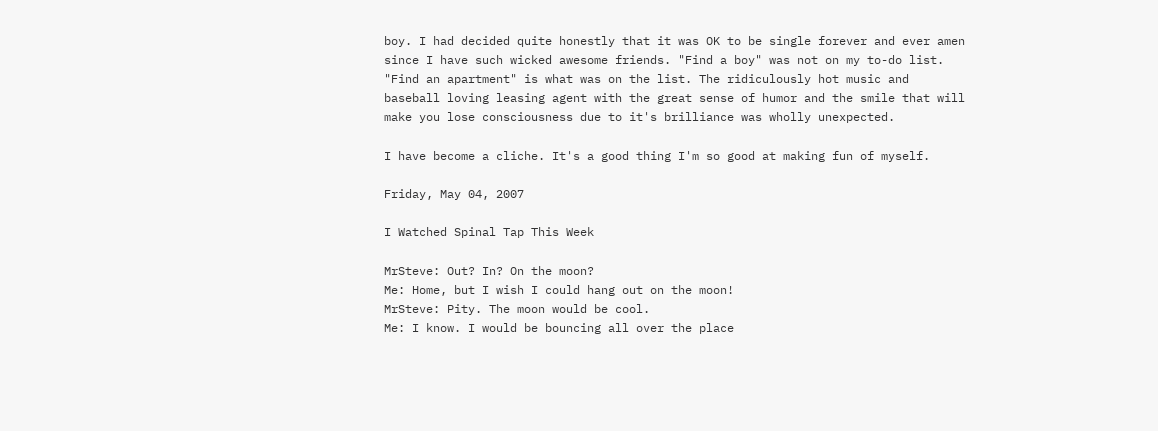boy. I had decided quite honestly that it was OK to be single forever and ever amen since I have such wicked awesome friends. "Find a boy" was not on my to-do list. "Find an apartment" is what was on the list. The ridiculously hot music and baseball loving leasing agent with the great sense of humor and the smile that will make you lose consciousness due to it's brilliance was wholly unexpected.

I have become a cliche. It's a good thing I'm so good at making fun of myself.

Friday, May 04, 2007

I Watched Spinal Tap This Week

MrSteve: Out? In? On the moon?
Me: Home, but I wish I could hang out on the moon!
MrSteve: Pity. The moon would be cool.
Me: I know. I would be bouncing all over the place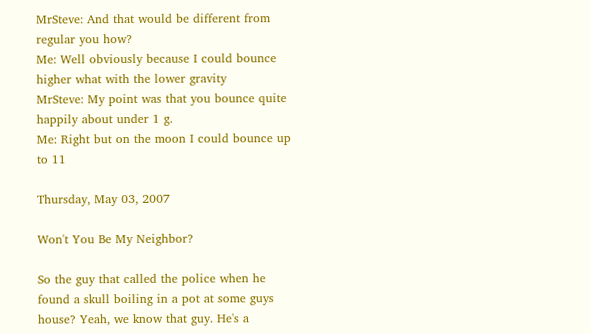MrSteve: And that would be different from regular you how?
Me: Well obviously because I could bounce higher what with the lower gravity
MrSteve: My point was that you bounce quite happily about under 1 g.
Me: Right but on the moon I could bounce up to 11

Thursday, May 03, 2007

Won't You Be My Neighbor?

So the guy that called the police when he found a skull boiling in a pot at some guys house? Yeah, we know that guy. He's a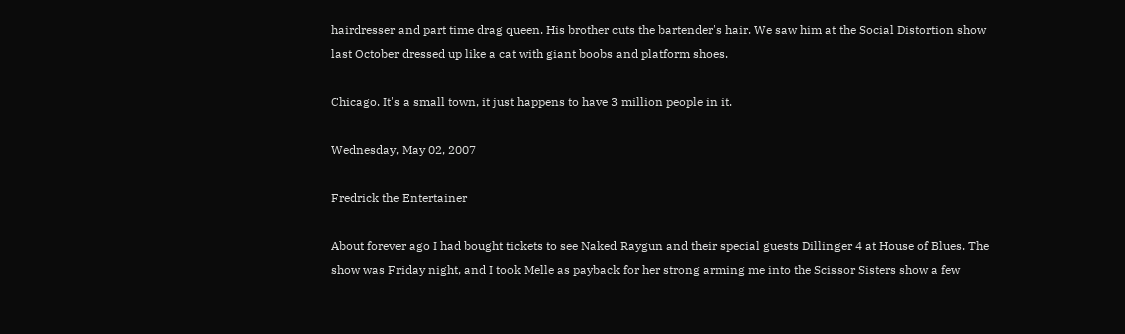hairdresser and part time drag queen. His brother cuts the bartender's hair. We saw him at the Social Distortion show last October dressed up like a cat with giant boobs and platform shoes.

Chicago. It's a small town, it just happens to have 3 million people in it.

Wednesday, May 02, 2007

Fredrick the Entertainer

About forever ago I had bought tickets to see Naked Raygun and their special guests Dillinger 4 at House of Blues. The show was Friday night, and I took Melle as payback for her strong arming me into the Scissor Sisters show a few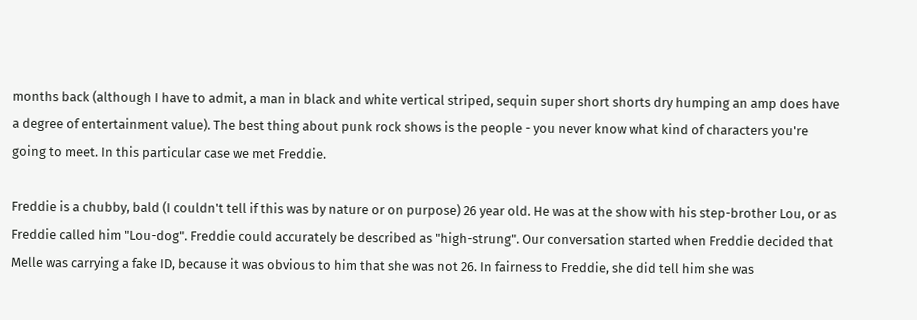months back (although I have to admit, a man in black and white vertical striped, sequin super short shorts dry humping an amp does have a degree of entertainment value). The best thing about punk rock shows is the people - you never know what kind of characters you're going to meet. In this particular case we met Freddie.

Freddie is a chubby, bald (I couldn't tell if this was by nature or on purpose) 26 year old. He was at the show with his step-brother Lou, or as Freddie called him "Lou-dog". Freddie could accurately be described as "high-strung". Our conversation started when Freddie decided that Melle was carrying a fake ID, because it was obvious to him that she was not 26. In fairness to Freddie, she did tell him she was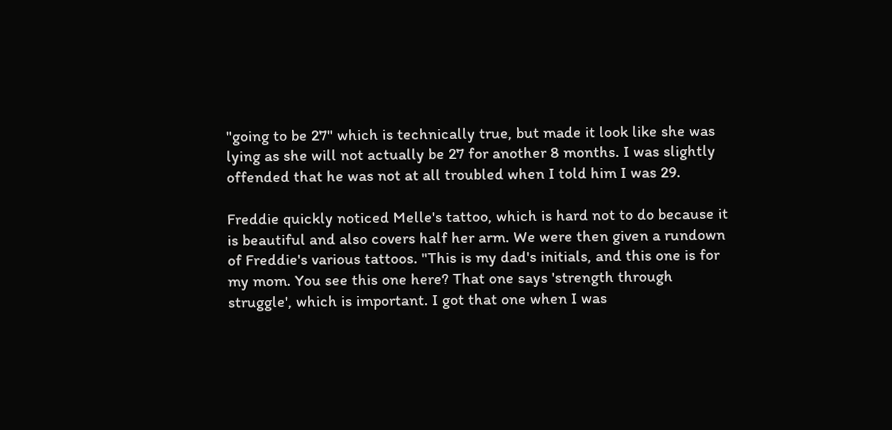"going to be 27" which is technically true, but made it look like she was lying as she will not actually be 27 for another 8 months. I was slightly offended that he was not at all troubled when I told him I was 29.

Freddie quickly noticed Melle's tattoo, which is hard not to do because it is beautiful and also covers half her arm. We were then given a rundown of Freddie's various tattoos. "This is my dad's initials, and this one is for my mom. You see this one here? That one says 'strength through struggle', which is important. I got that one when I was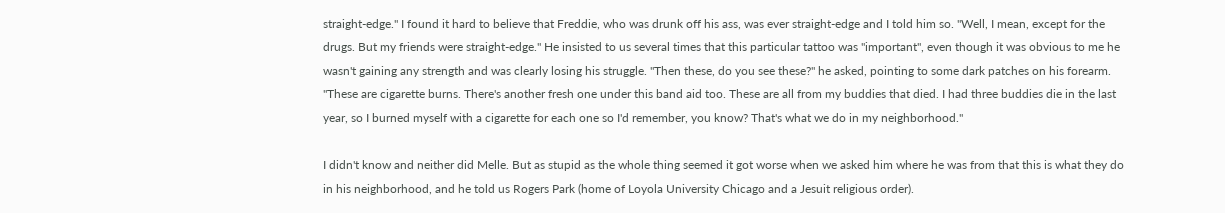straight-edge." I found it hard to believe that Freddie, who was drunk off his ass, was ever straight-edge and I told him so. "Well, I mean, except for the drugs. But my friends were straight-edge." He insisted to us several times that this particular tattoo was "important", even though it was obvious to me he wasn't gaining any strength and was clearly losing his struggle. "Then these, do you see these?" he asked, pointing to some dark patches on his forearm. "These are cigarette burns. There's another fresh one under this band aid too. These are all from my buddies that died. I had three buddies die in the last year, so I burned myself with a cigarette for each one so I'd remember, you know? That's what we do in my neighborhood."

I didn't know and neither did Melle. But as stupid as the whole thing seemed it got worse when we asked him where he was from that this is what they do in his neighborhood, and he told us Rogers Park (home of Loyola University Chicago and a Jesuit religious order).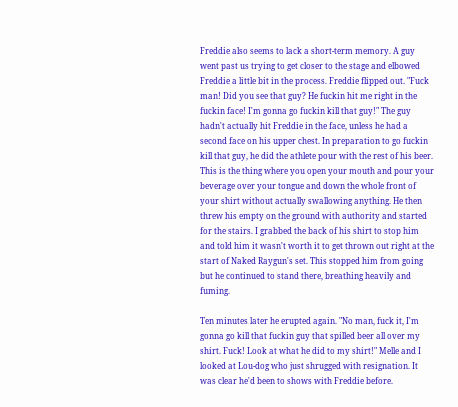Freddie also seems to lack a short-term memory. A guy went past us trying to get closer to the stage and elbowed Freddie a little bit in the process. Freddie flipped out. "Fuck man! Did you see that guy? He fuckin hit me right in the fuckin face! I'm gonna go fuckin kill that guy!" The guy hadn't actually hit Freddie in the face, unless he had a second face on his upper chest. In preparation to go fuckin kill that guy, he did the athlete pour with the rest of his beer. This is the thing where you open your mouth and pour your beverage over your tongue and down the whole front of your shirt without actually swallowing anything. He then threw his empty on the ground with authority and started for the stairs. I grabbed the back of his shirt to stop him and told him it wasn't worth it to get thrown out right at the start of Naked Raygun's set. This stopped him from going but he continued to stand there, breathing heavily and fuming.

Ten minutes later he erupted again. "No man, fuck it, I'm gonna go kill that fuckin guy that spilled beer all over my shirt. Fuck! Look at what he did to my shirt!" Melle and I looked at Lou-dog who just shrugged with resignation. It was clear he'd been to shows with Freddie before.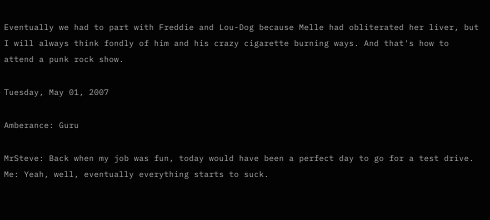Eventually we had to part with Freddie and Lou-Dog because Melle had obliterated her liver, but I will always think fondly of him and his crazy cigarette burning ways. And that's how to attend a punk rock show.

Tuesday, May 01, 2007

Amberance: Guru

MrSteve: Back when my job was fun, today would have been a perfect day to go for a test drive.
Me: Yeah, well, eventually everything starts to suck.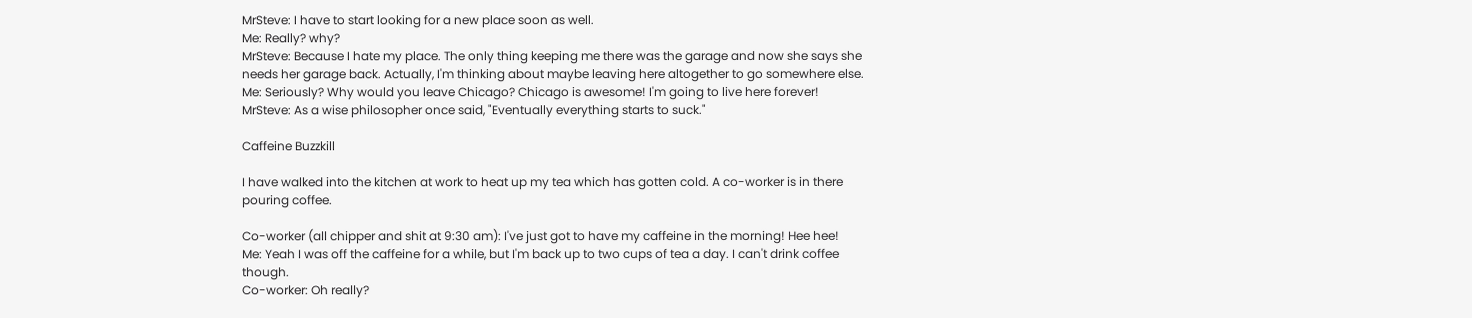MrSteve: I have to start looking for a new place soon as well.
Me: Really? why?
MrSteve: Because I hate my place. The only thing keeping me there was the garage and now she says she needs her garage back. Actually, I'm thinking about maybe leaving here altogether to go somewhere else.
Me: Seriously? Why would you leave Chicago? Chicago is awesome! I'm going to live here forever!
MrSteve: As a wise philosopher once said, "Eventually everything starts to suck."

Caffeine Buzzkill

I have walked into the kitchen at work to heat up my tea which has gotten cold. A co-worker is in there pouring coffee.

Co-worker (all chipper and shit at 9:30 am): I've just got to have my caffeine in the morning! Hee hee!
Me: Yeah I was off the caffeine for a while, but I'm back up to two cups of tea a day. I can't drink coffee though.
Co-worker: Oh really?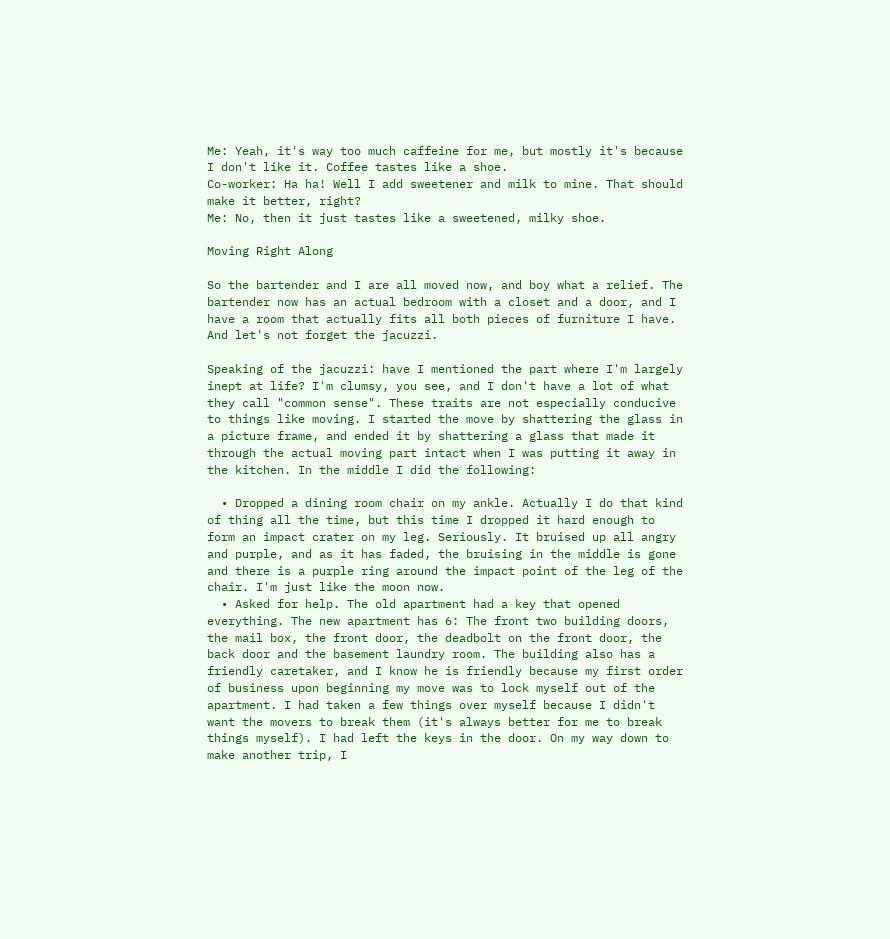Me: Yeah, it's way too much caffeine for me, but mostly it's because I don't like it. Coffee tastes like a shoe.
Co-worker: Ha ha! Well I add sweetener and milk to mine. That should make it better, right?
Me: No, then it just tastes like a sweetened, milky shoe.

Moving Right Along

So the bartender and I are all moved now, and boy what a relief. The bartender now has an actual bedroom with a closet and a door, and I have a room that actually fits all both pieces of furniture I have. And let's not forget the jacuzzi.

Speaking of the jacuzzi: have I mentioned the part where I'm largely inept at life? I'm clumsy, you see, and I don't have a lot of what they call "common sense". These traits are not especially conducive to things like moving. I started the move by shattering the glass in a picture frame, and ended it by shattering a glass that made it through the actual moving part intact when I was putting it away in the kitchen. In the middle I did the following:

  • Dropped a dining room chair on my ankle. Actually I do that kind of thing all the time, but this time I dropped it hard enough to form an impact crater on my leg. Seriously. It bruised up all angry and purple, and as it has faded, the bruising in the middle is gone and there is a purple ring around the impact point of the leg of the chair. I'm just like the moon now.
  • Asked for help. The old apartment had a key that opened everything. The new apartment has 6: The front two building doors, the mail box, the front door, the deadbolt on the front door, the back door and the basement laundry room. The building also has a friendly caretaker, and I know he is friendly because my first order of business upon beginning my move was to lock myself out of the apartment. I had taken a few things over myself because I didn't want the movers to break them (it's always better for me to break things myself). I had left the keys in the door. On my way down to make another trip, I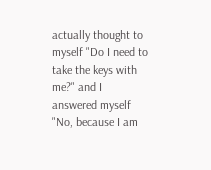actually thought to myself "Do I need to take the keys with me?" and I answered myself "No, because I am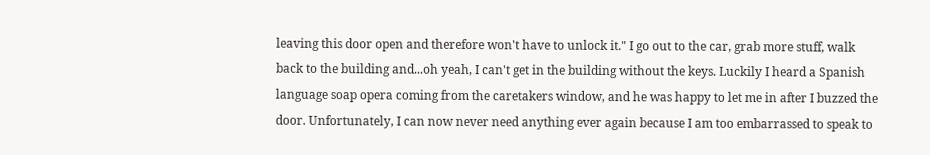leaving this door open and therefore won't have to unlock it." I go out to the car, grab more stuff, walk back to the building and...oh yeah, I can't get in the building without the keys. Luckily I heard a Spanish language soap opera coming from the caretakers window, and he was happy to let me in after I buzzed the door. Unfortunately, I can now never need anything ever again because I am too embarrassed to speak to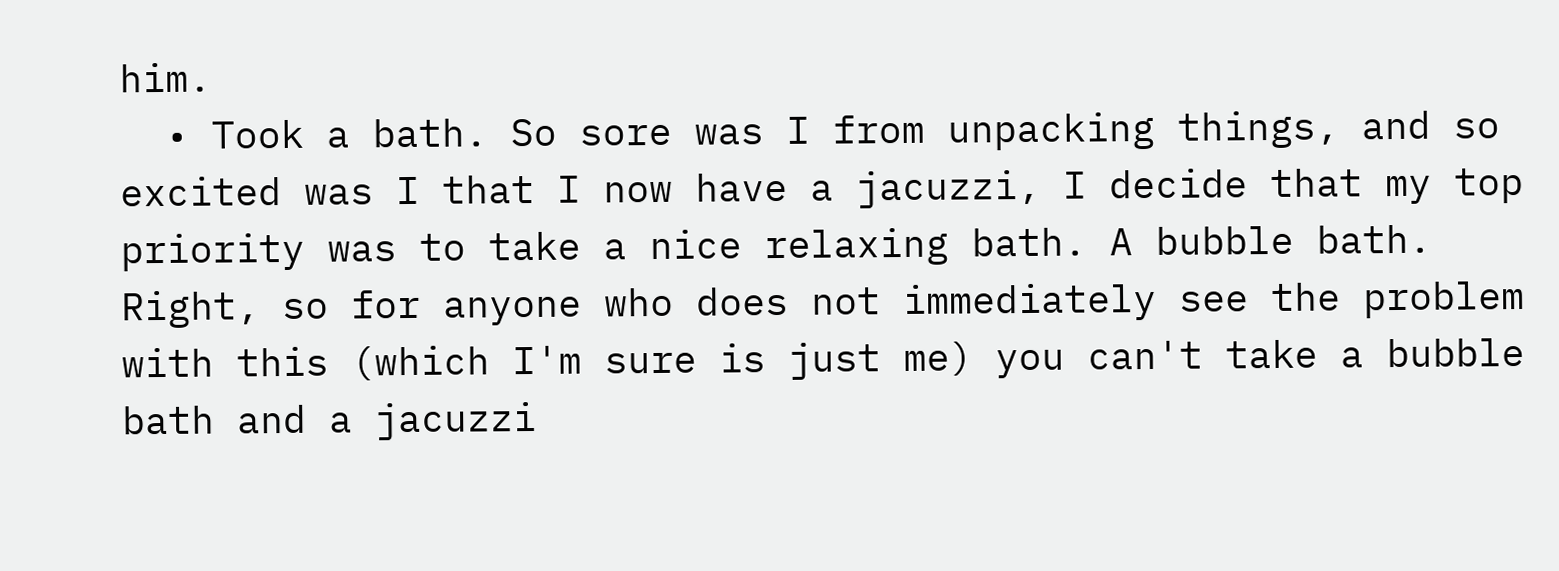him.
  • Took a bath. So sore was I from unpacking things, and so excited was I that I now have a jacuzzi, I decide that my top priority was to take a nice relaxing bath. A bubble bath. Right, so for anyone who does not immediately see the problem with this (which I'm sure is just me) you can't take a bubble bath and a jacuzzi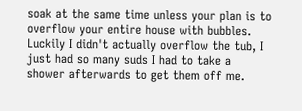soak at the same time unless your plan is to overflow your entire house with bubbles. Luckily I didn't actually overflow the tub, I just had so many suds I had to take a shower afterwards to get them off me.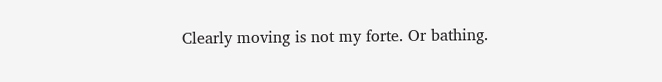Clearly moving is not my forte. Or bathing.